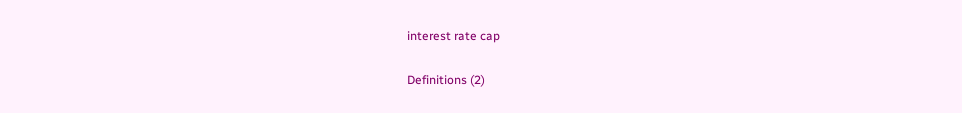interest rate cap

Definitions (2)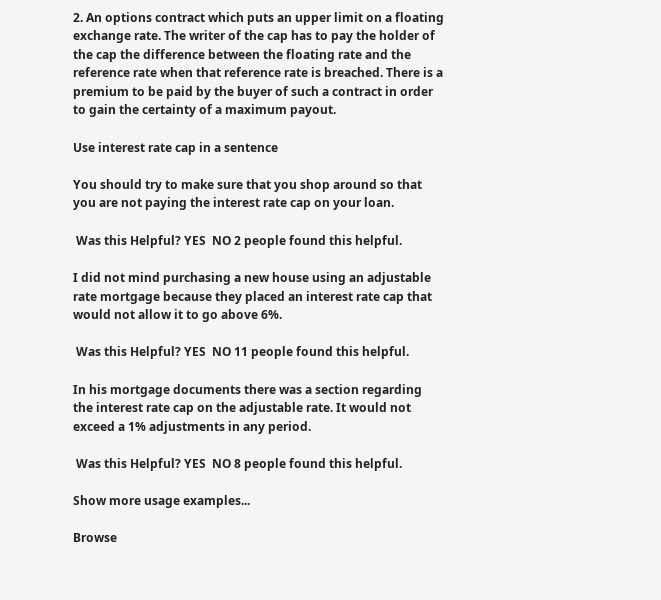2. An options contract which puts an upper limit on a floating exchange rate. The writer of the cap has to pay the holder of the cap the difference between the floating rate and the reference rate when that reference rate is breached. There is a premium to be paid by the buyer of such a contract in order to gain the certainty of a maximum payout.

Use interest rate cap in a sentence

You should try to make sure that you shop around so that you are not paying the interest rate cap on your loan.

 Was this Helpful? YES  NO 2 people found this helpful.

I did not mind purchasing a new house using an adjustable rate mortgage because they placed an interest rate cap that would not allow it to go above 6%.

 Was this Helpful? YES  NO 11 people found this helpful.

In his mortgage documents there was a section regarding the interest rate cap on the adjustable rate. It would not exceed a 1% adjustments in any period.

 Was this Helpful? YES  NO 8 people found this helpful.

Show more usage examples...

Browse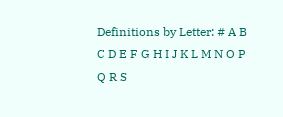Definitions by Letter: # A B C D E F G H I J K L M N O P Q R S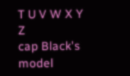T U V W X Y Z
cap Black's model